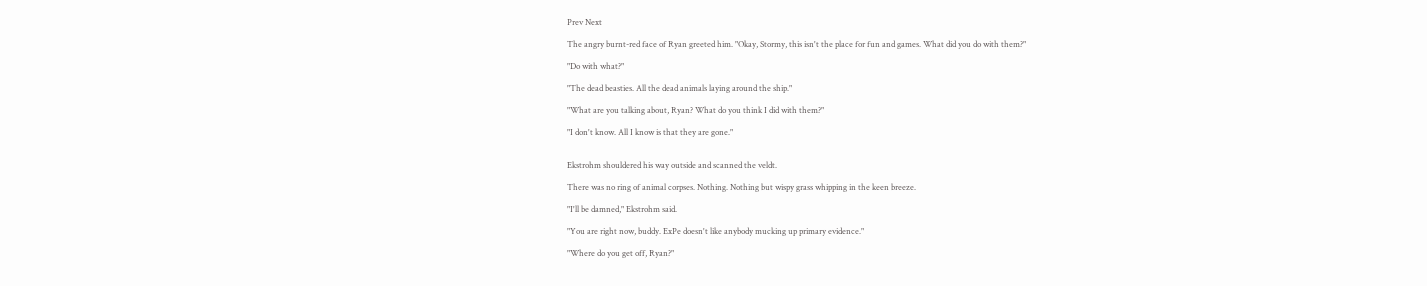Prev Next

The angry burnt-red face of Ryan greeted him. "Okay, Stormy, this isn't the place for fun and games. What did you do with them?"

"Do with what?"

"The dead beasties. All the dead animals laying around the ship."

"What are you talking about, Ryan? What do you think I did with them?"

"I don't know. All I know is that they are gone."


Ekstrohm shouldered his way outside and scanned the veldt.

There was no ring of animal corpses. Nothing. Nothing but wispy grass whipping in the keen breeze.

"I'll be damned," Ekstrohm said.

"You are right now, buddy. ExPe doesn't like anybody mucking up primary evidence."

"Where do you get off, Ryan?"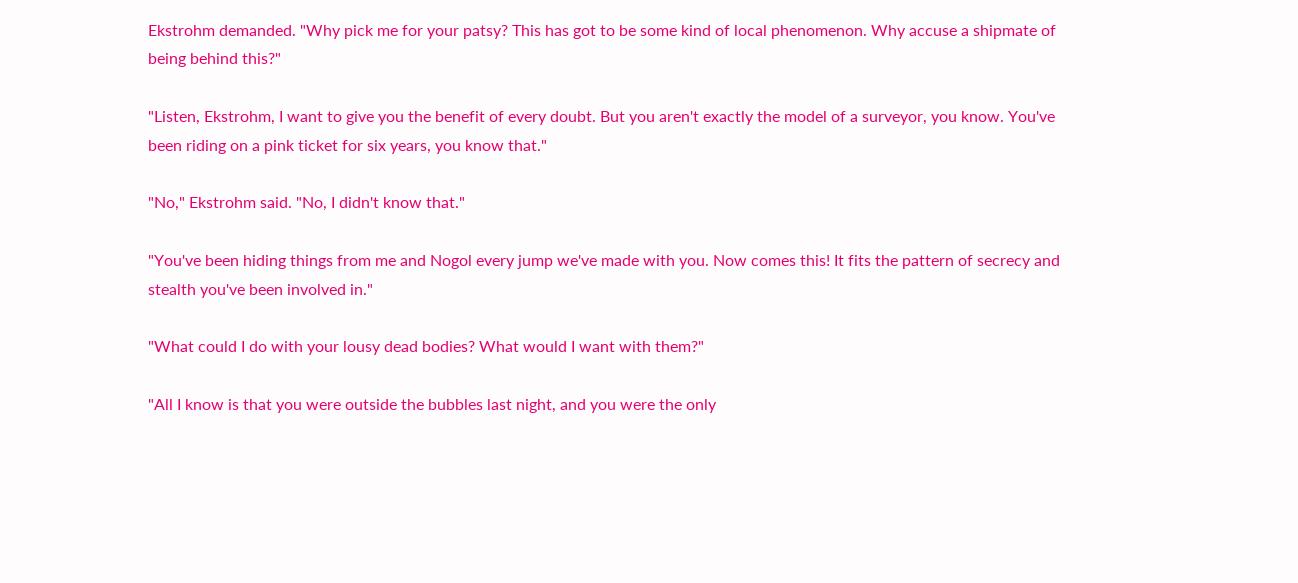Ekstrohm demanded. "Why pick me for your patsy? This has got to be some kind of local phenomenon. Why accuse a shipmate of being behind this?"

"Listen, Ekstrohm, I want to give you the benefit of every doubt. But you aren't exactly the model of a surveyor, you know. You've been riding on a pink ticket for six years, you know that."

"No," Ekstrohm said. "No, I didn't know that."

"You've been hiding things from me and Nogol every jump we've made with you. Now comes this! It fits the pattern of secrecy and stealth you've been involved in."

"What could I do with your lousy dead bodies? What would I want with them?"

"All I know is that you were outside the bubbles last night, and you were the only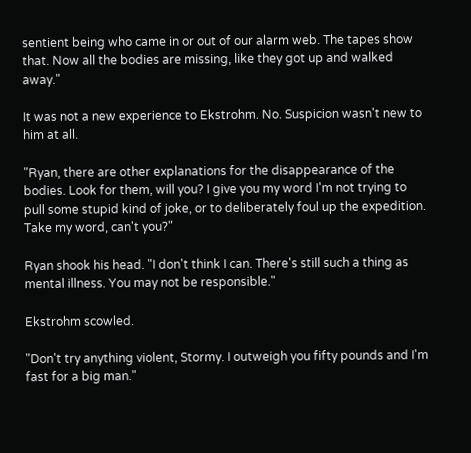sentient being who came in or out of our alarm web. The tapes show that. Now all the bodies are missing, like they got up and walked away."

It was not a new experience to Ekstrohm. No. Suspicion wasn't new to him at all.

"Ryan, there are other explanations for the disappearance of the bodies. Look for them, will you? I give you my word I'm not trying to pull some stupid kind of joke, or to deliberately foul up the expedition. Take my word, can't you?"

Ryan shook his head. "I don't think I can. There's still such a thing as mental illness. You may not be responsible."

Ekstrohm scowled.

"Don't try anything violent, Stormy. I outweigh you fifty pounds and I'm fast for a big man."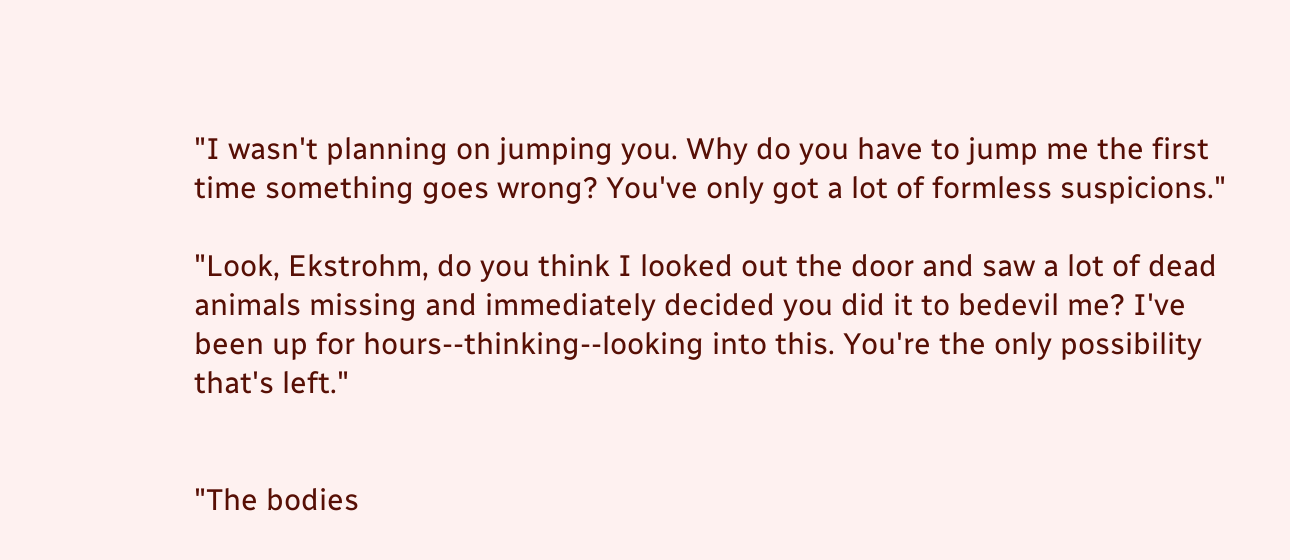"I wasn't planning on jumping you. Why do you have to jump me the first time something goes wrong? You've only got a lot of formless suspicions."

"Look, Ekstrohm, do you think I looked out the door and saw a lot of dead animals missing and immediately decided you did it to bedevil me? I've been up for hours--thinking--looking into this. You're the only possibility that's left."


"The bodies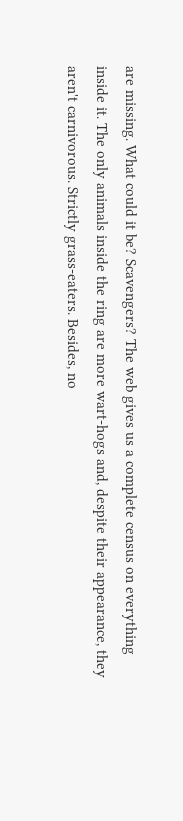are missing. What could it be? Scavengers? The web gives us a complete census on everything inside it. The only animals inside the ring are more wart-hogs and, despite their appearance, they aren't carnivorous. Strictly grass-eaters. Besides, no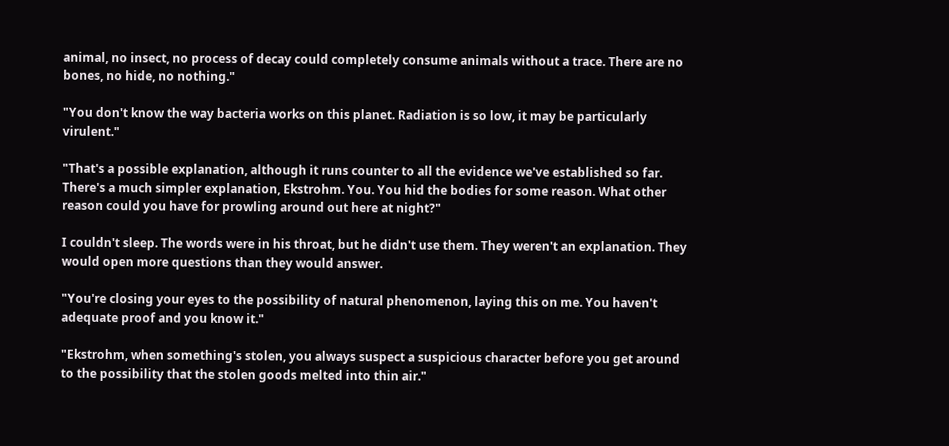animal, no insect, no process of decay could completely consume animals without a trace. There are no bones, no hide, no nothing."

"You don't know the way bacteria works on this planet. Radiation is so low, it may be particularly virulent."

"That's a possible explanation, although it runs counter to all the evidence we've established so far. There's a much simpler explanation, Ekstrohm. You. You hid the bodies for some reason. What other reason could you have for prowling around out here at night?"

I couldn't sleep. The words were in his throat, but he didn't use them. They weren't an explanation. They would open more questions than they would answer.

"You're closing your eyes to the possibility of natural phenomenon, laying this on me. You haven't adequate proof and you know it."

"Ekstrohm, when something's stolen, you always suspect a suspicious character before you get around to the possibility that the stolen goods melted into thin air."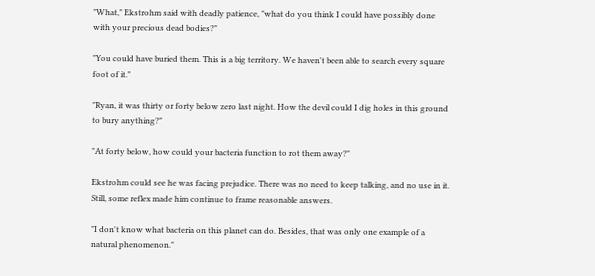"What," Ekstrohm said with deadly patience, "what do you think I could have possibly done with your precious dead bodies?"

"You could have buried them. This is a big territory. We haven't been able to search every square foot of it."

"Ryan, it was thirty or forty below zero last night. How the devil could I dig holes in this ground to bury anything?"

"At forty below, how could your bacteria function to rot them away?"

Ekstrohm could see he was facing prejudice. There was no need to keep talking, and no use in it. Still, some reflex made him continue to frame reasonable answers.

"I don't know what bacteria on this planet can do. Besides, that was only one example of a natural phenomenon."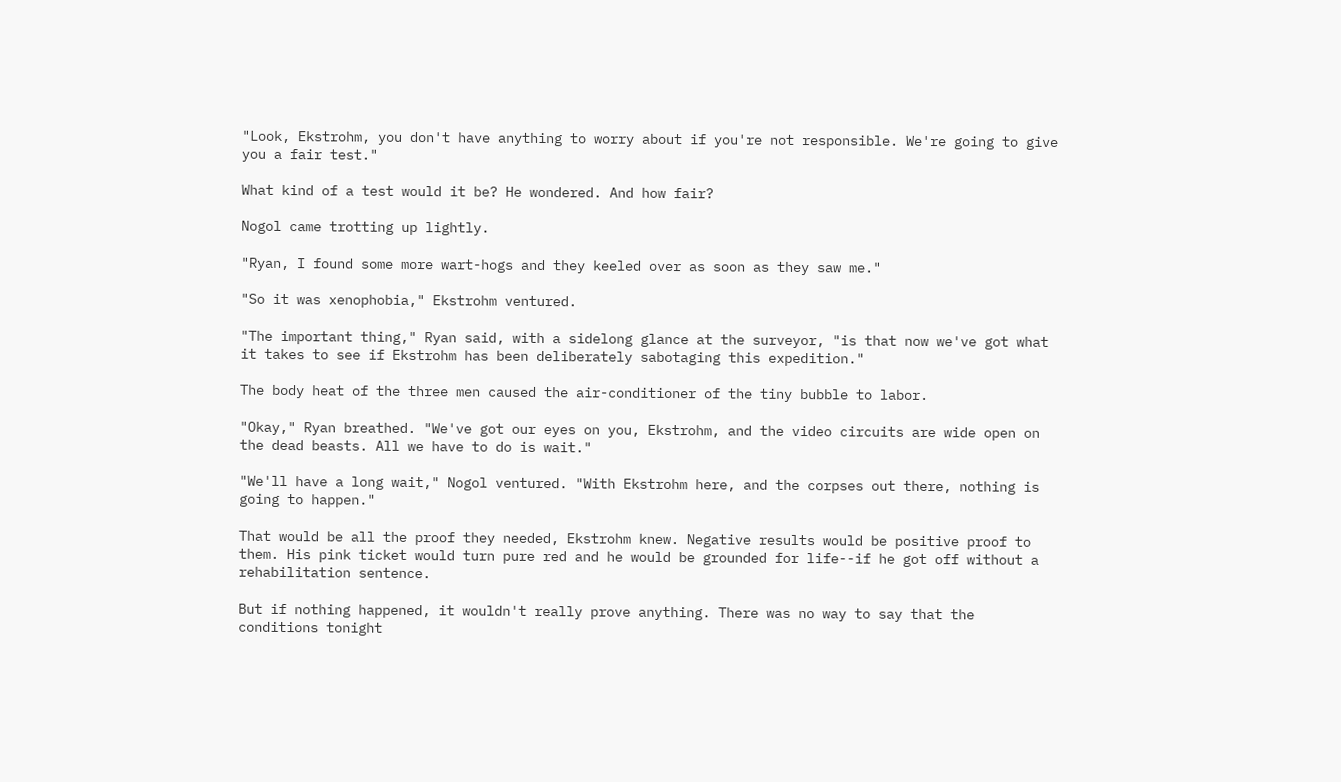"Look, Ekstrohm, you don't have anything to worry about if you're not responsible. We're going to give you a fair test."

What kind of a test would it be? He wondered. And how fair?

Nogol came trotting up lightly.

"Ryan, I found some more wart-hogs and they keeled over as soon as they saw me."

"So it was xenophobia," Ekstrohm ventured.

"The important thing," Ryan said, with a sidelong glance at the surveyor, "is that now we've got what it takes to see if Ekstrohm has been deliberately sabotaging this expedition."

The body heat of the three men caused the air-conditioner of the tiny bubble to labor.

"Okay," Ryan breathed. "We've got our eyes on you, Ekstrohm, and the video circuits are wide open on the dead beasts. All we have to do is wait."

"We'll have a long wait," Nogol ventured. "With Ekstrohm here, and the corpses out there, nothing is going to happen."

That would be all the proof they needed, Ekstrohm knew. Negative results would be positive proof to them. His pink ticket would turn pure red and he would be grounded for life--if he got off without a rehabilitation sentence.

But if nothing happened, it wouldn't really prove anything. There was no way to say that the conditions tonight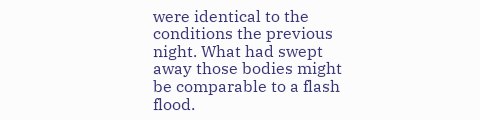were identical to the conditions the previous night. What had swept away those bodies might be comparable to a flash flood.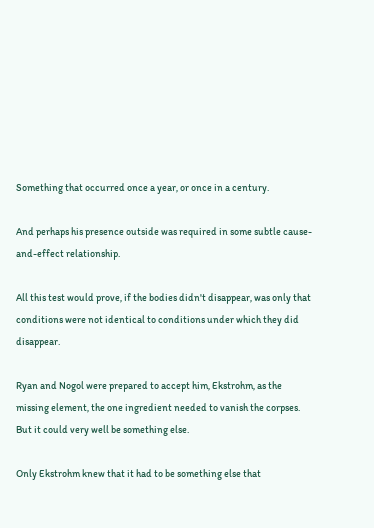Something that occurred once a year, or once in a century.

And perhaps his presence outside was required in some subtle cause-and-effect relationship.

All this test would prove, if the bodies didn't disappear, was only that conditions were not identical to conditions under which they did disappear.

Ryan and Nogol were prepared to accept him, Ekstrohm, as the missing element, the one ingredient needed to vanish the corpses. But it could very well be something else.

Only Ekstrohm knew that it had to be something else that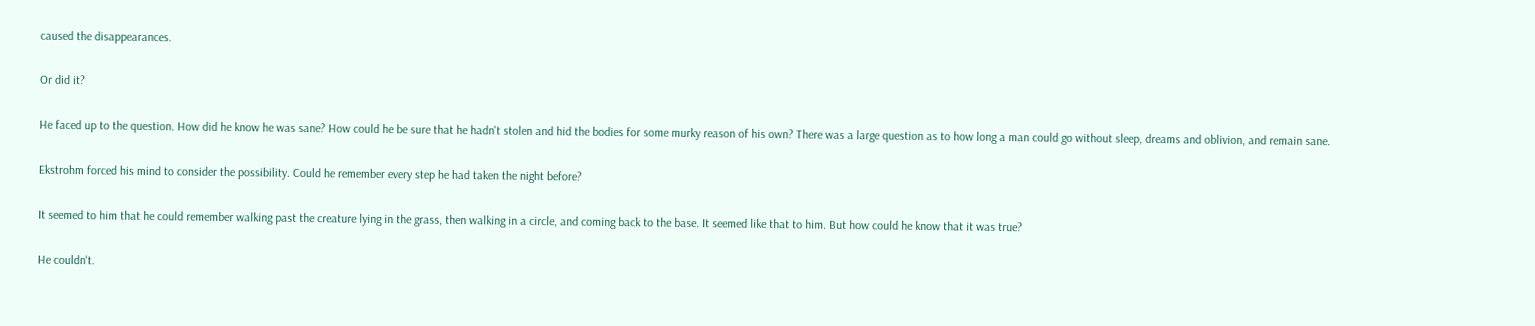caused the disappearances.

Or did it?

He faced up to the question. How did he know he was sane? How could he be sure that he hadn't stolen and hid the bodies for some murky reason of his own? There was a large question as to how long a man could go without sleep, dreams and oblivion, and remain sane.

Ekstrohm forced his mind to consider the possibility. Could he remember every step he had taken the night before?

It seemed to him that he could remember walking past the creature lying in the grass, then walking in a circle, and coming back to the base. It seemed like that to him. But how could he know that it was true?

He couldn't.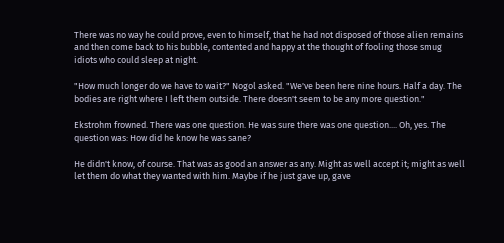There was no way he could prove, even to himself, that he had not disposed of those alien remains and then come back to his bubble, contented and happy at the thought of fooling those smug idiots who could sleep at night.

"How much longer do we have to wait?" Nogol asked. "We've been here nine hours. Half a day. The bodies are right where I left them outside. There doesn't seem to be any more question."

Ekstrohm frowned. There was one question. He was sure there was one question.... Oh, yes. The question was: How did he know he was sane?

He didn't know, of course. That was as good an answer as any. Might as well accept it; might as well let them do what they wanted with him. Maybe if he just gave up, gave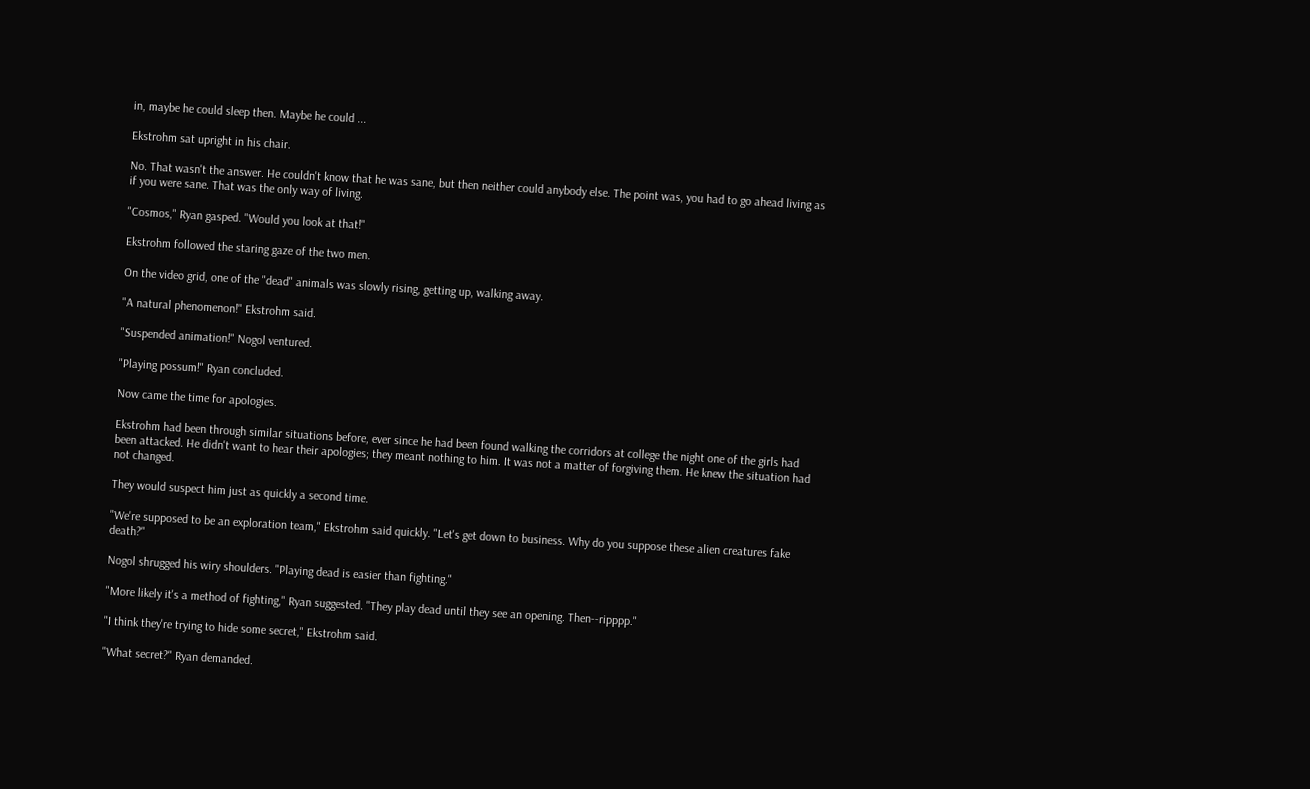in, maybe he could sleep then. Maybe he could ...

Ekstrohm sat upright in his chair.

No. That wasn't the answer. He couldn't know that he was sane, but then neither could anybody else. The point was, you had to go ahead living as if you were sane. That was the only way of living.

"Cosmos," Ryan gasped. "Would you look at that!"

Ekstrohm followed the staring gaze of the two men.

On the video grid, one of the "dead" animals was slowly rising, getting up, walking away.

"A natural phenomenon!" Ekstrohm said.

"Suspended animation!" Nogol ventured.

"Playing possum!" Ryan concluded.

Now came the time for apologies.

Ekstrohm had been through similar situations before, ever since he had been found walking the corridors at college the night one of the girls had been attacked. He didn't want to hear their apologies; they meant nothing to him. It was not a matter of forgiving them. He knew the situation had not changed.

They would suspect him just as quickly a second time.

"We're supposed to be an exploration team," Ekstrohm said quickly. "Let's get down to business. Why do you suppose these alien creatures fake death?"

Nogol shrugged his wiry shoulders. "Playing dead is easier than fighting."

"More likely it's a method of fighting," Ryan suggested. "They play dead until they see an opening. Then--ripppp."

"I think they're trying to hide some secret," Ekstrohm said.

"What secret?" Ryan demanded.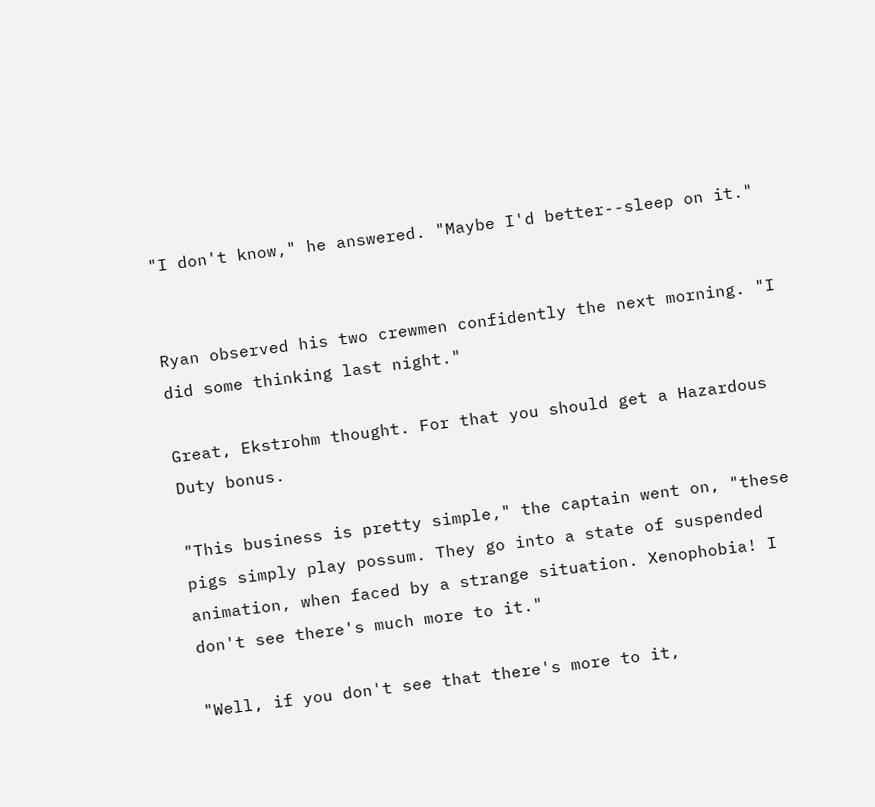"I don't know," he answered. "Maybe I'd better--sleep on it."


Ryan observed his two crewmen confidently the next morning. "I did some thinking last night."

Great, Ekstrohm thought. For that you should get a Hazardous Duty bonus.

"This business is pretty simple," the captain went on, "these pigs simply play possum. They go into a state of suspended animation, when faced by a strange situation. Xenophobia! I don't see there's much more to it."

"Well, if you don't see that there's more to it,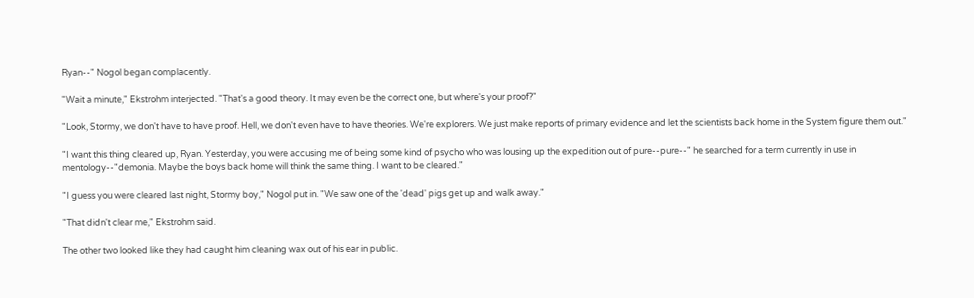Ryan--" Nogol began complacently.

"Wait a minute," Ekstrohm interjected. "That's a good theory. It may even be the correct one, but where's your proof?"

"Look, Stormy, we don't have to have proof. Hell, we don't even have to have theories. We're explorers. We just make reports of primary evidence and let the scientists back home in the System figure them out."

"I want this thing cleared up, Ryan. Yesterday, you were accusing me of being some kind of psycho who was lousing up the expedition out of pure--pure--" he searched for a term currently in use in mentology--"demonia. Maybe the boys back home will think the same thing. I want to be cleared."

"I guess you were cleared last night, Stormy boy," Nogol put in. "We saw one of the 'dead' pigs get up and walk away."

"That didn't clear me," Ekstrohm said.

The other two looked like they had caught him cleaning wax out of his ear in public.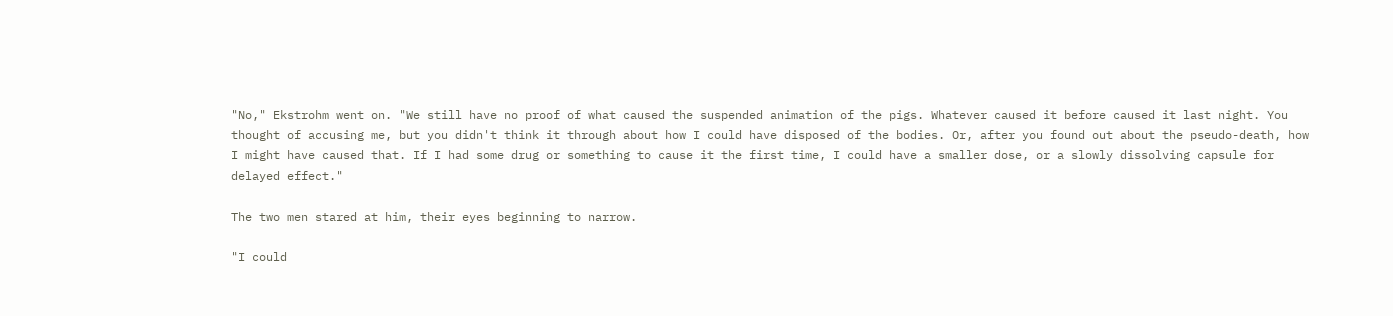"No," Ekstrohm went on. "We still have no proof of what caused the suspended animation of the pigs. Whatever caused it before caused it last night. You thought of accusing me, but you didn't think it through about how I could have disposed of the bodies. Or, after you found out about the pseudo-death, how I might have caused that. If I had some drug or something to cause it the first time, I could have a smaller dose, or a slowly dissolving capsule for delayed effect."

The two men stared at him, their eyes beginning to narrow.

"I could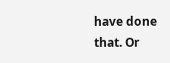have done that. Or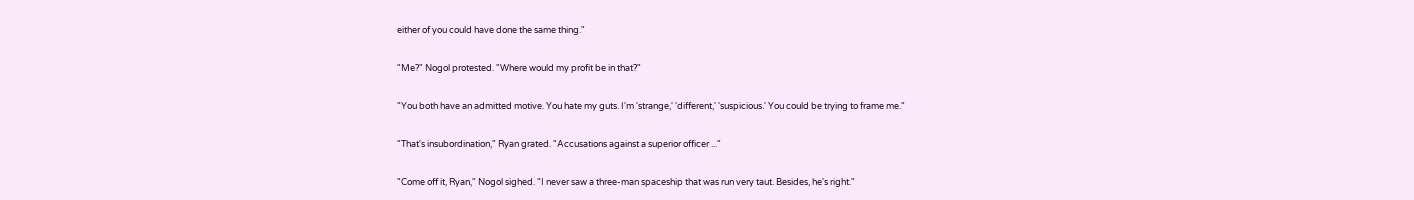either of you could have done the same thing."

"Me?" Nogol protested. "Where would my profit be in that?"

"You both have an admitted motive. You hate my guts. I'm 'strange,' 'different,' 'suspicious.' You could be trying to frame me."

"That's insubordination," Ryan grated. "Accusations against a superior officer ..."

"Come off it, Ryan," Nogol sighed. "I never saw a three-man spaceship that was run very taut. Besides, he's right."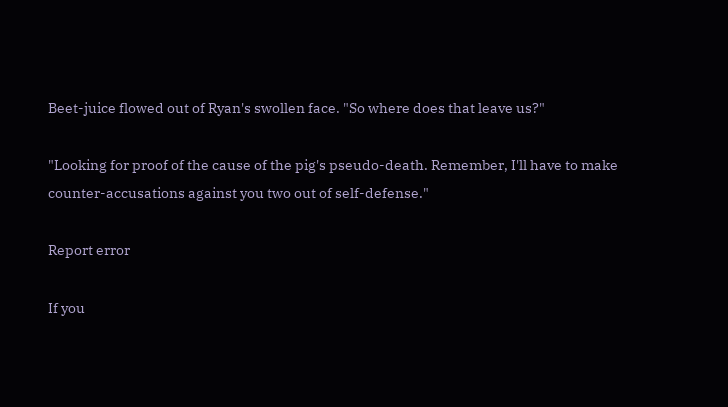Beet-juice flowed out of Ryan's swollen face. "So where does that leave us?"

"Looking for proof of the cause of the pig's pseudo-death. Remember, I'll have to make counter-accusations against you two out of self-defense."

Report error

If you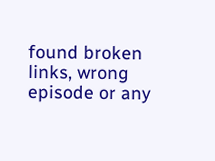found broken links, wrong episode or any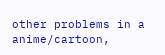other problems in a anime/cartoon,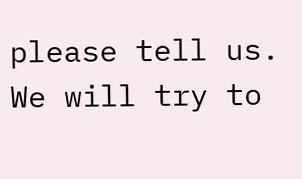please tell us. We will try to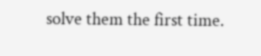solve them the first time.